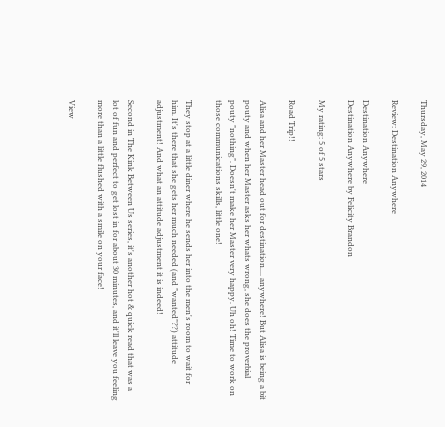Thursday, May 29, 2014

Review: Destination Anywhere

Destination Anywhere
Destination Anywhere by Felicity Brandon

My rating: 5 of 5 stars

Road Trip!!

Alisa and her Master head out for destination.... anywhere! But Alisa is being a bit pouty and when her Master asks her whats wrong, she does the proverbial pouty "nothing". Doesn't make her Master very happy. Uh oh! Time to work on those communications skills, little one!

They stop at a little diner where he sends her into the men's room to wait for him. It's there that she gets her much needed (and "wanted"??) attitude adjustment! And what an attitude adjustment it is indeed!

Second in The Kink Between Us series, it's another hot & quick read that was a lot of fun and perfect to get lost in for about 30 minutes, and it'll leave you feeling more than a little flushed with a smile on your face!

View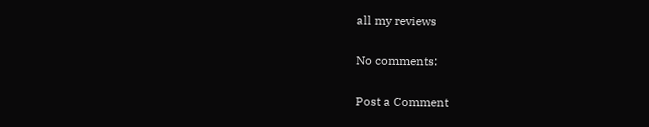all my reviews

No comments:

Post a Comment